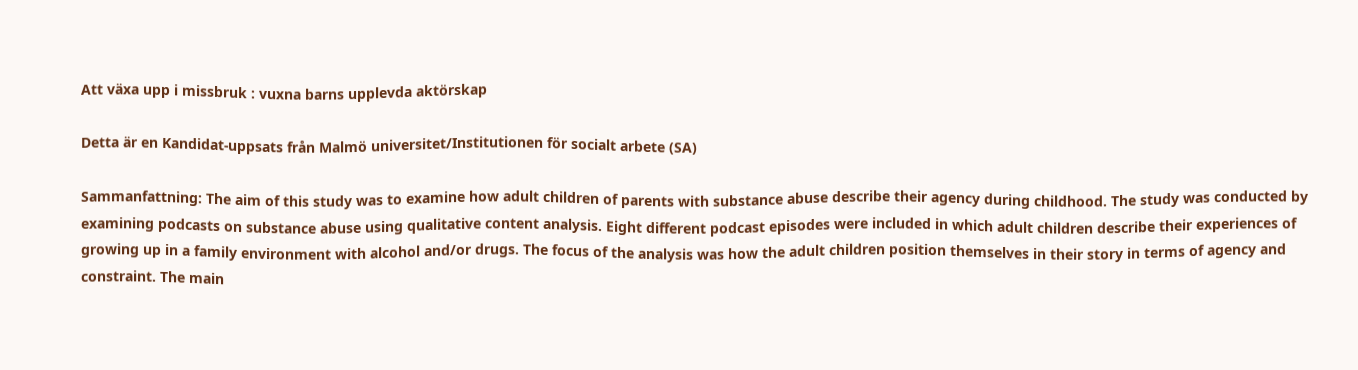Att växa upp i missbruk : vuxna barns upplevda aktörskap

Detta är en Kandidat-uppsats från Malmö universitet/Institutionen för socialt arbete (SA)

Sammanfattning: The aim of this study was to examine how adult children of parents with substance abuse describe their agency during childhood. The study was conducted by examining podcasts on substance abuse using qualitative content analysis. Eight different podcast episodes were included in which adult children describe their experiences of growing up in a family environment with alcohol and/or drugs. The focus of the analysis was how the adult children position themselves in their story in terms of agency and constraint. The main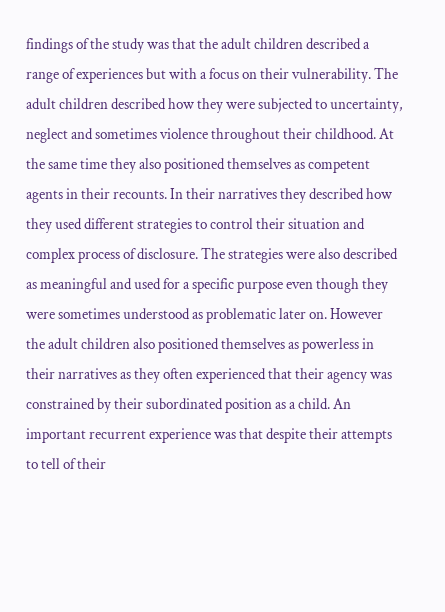findings of the study was that the adult children described a range of experiences but with a focus on their vulnerability. The adult children described how they were subjected to uncertainty, neglect and sometimes violence throughout their childhood. At the same time they also positioned themselves as competent agents in their recounts. In their narratives they described how they used different strategies to control their situation and  complex process of disclosure. The strategies were also described as meaningful and used for a specific purpose even though they were sometimes understood as problematic later on. However  the adult children also positioned themselves as powerless in their narratives as they often experienced that their agency was constrained by their subordinated position as a child. An important recurrent experience was that despite their attempts to tell of their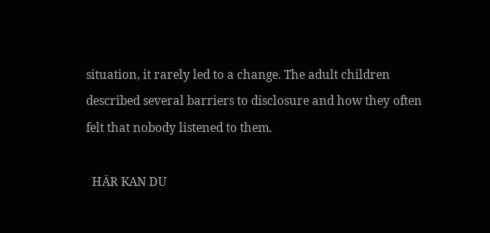situation, it rarely led to a change. The adult children described several barriers to disclosure and how they often felt that nobody listened to them.

  HÄR KAN DU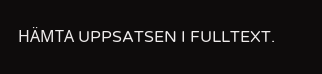HÄMTA UPPSATSEN I FULLTEXT.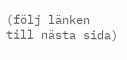(följ länken till nästa sida)